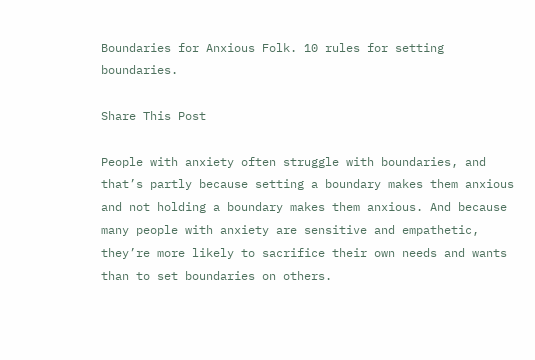Boundaries for Anxious Folk. 10 rules for setting boundaries.

Share This Post

People with anxiety often struggle with boundaries, and that’s partly because setting a boundary makes them anxious and not holding a boundary makes them anxious. And because many people with anxiety are sensitive and empathetic, they’re more likely to sacrifice their own needs and wants than to set boundaries on others.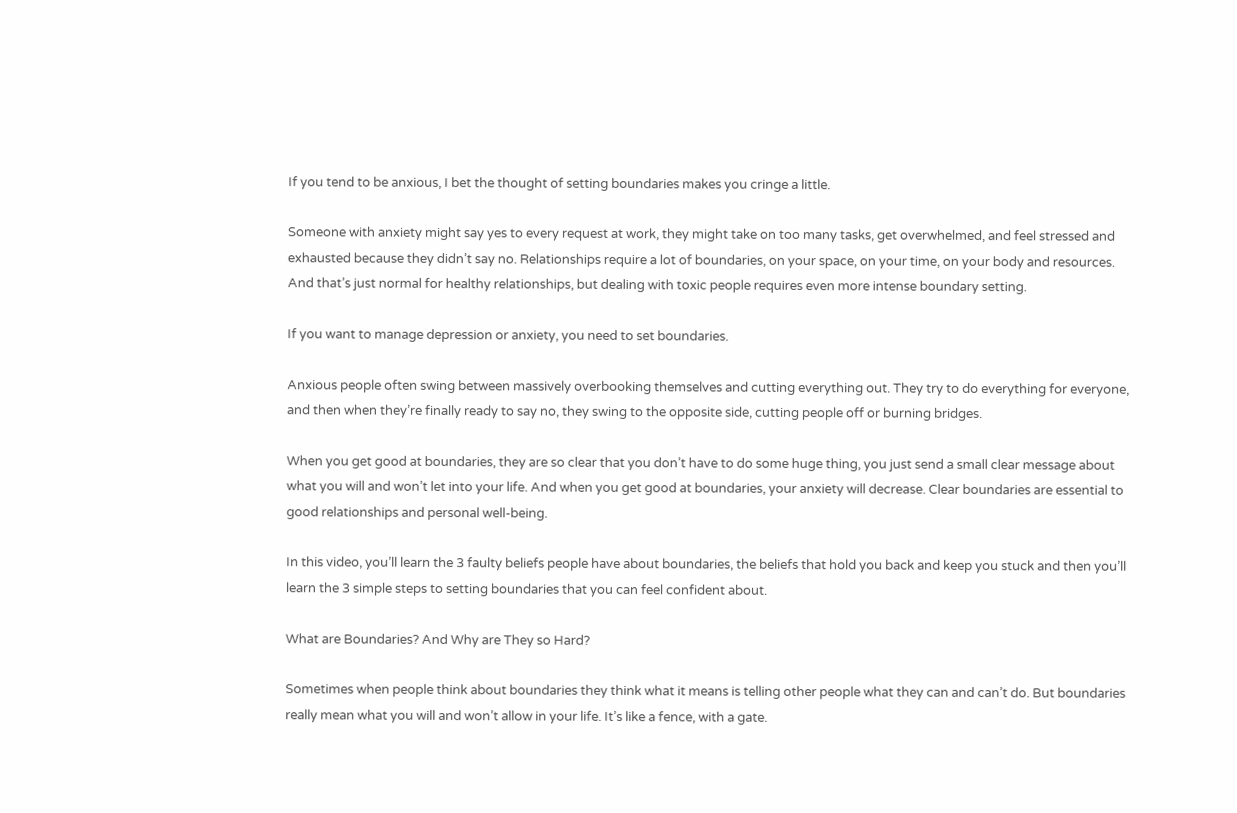If you tend to be anxious, I bet the thought of setting boundaries makes you cringe a little.

Someone with anxiety might say yes to every request at work, they might take on too many tasks, get overwhelmed, and feel stressed and exhausted because they didn’t say no. Relationships require a lot of boundaries, on your space, on your time, on your body and resources. And that’s just normal for healthy relationships, but dealing with toxic people requires even more intense boundary setting.

If you want to manage depression or anxiety, you need to set boundaries.

Anxious people often swing between massively overbooking themselves and cutting everything out. They try to do everything for everyone, and then when they’re finally ready to say no, they swing to the opposite side, cutting people off or burning bridges.

When you get good at boundaries, they are so clear that you don’t have to do some huge thing, you just send a small clear message about what you will and won’t let into your life. And when you get good at boundaries, your anxiety will decrease. Clear boundaries are essential to good relationships and personal well-being.

In this video, you’ll learn the 3 faulty beliefs people have about boundaries, the beliefs that hold you back and keep you stuck and then you’ll learn the 3 simple steps to setting boundaries that you can feel confident about.

What are Boundaries? And Why are They so Hard?

Sometimes when people think about boundaries they think what it means is telling other people what they can and can’t do. But boundaries really mean what you will and won’t allow in your life. It’s like a fence, with a gate.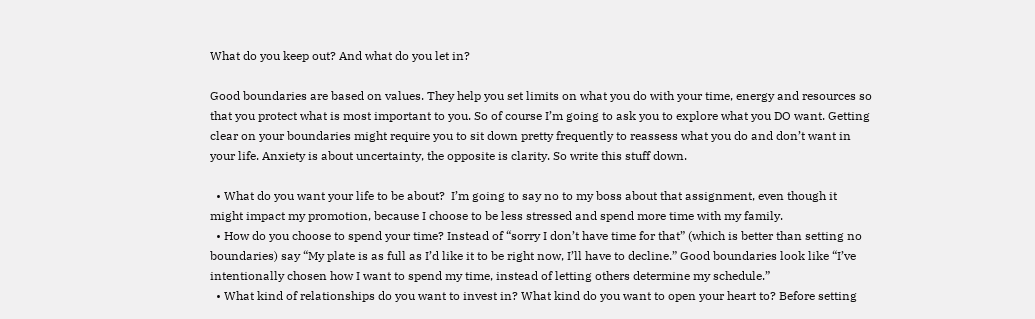What do you keep out? And what do you let in?

Good boundaries are based on values. They help you set limits on what you do with your time, energy and resources so that you protect what is most important to you. So of course I’m going to ask you to explore what you DO want. Getting clear on your boundaries might require you to sit down pretty frequently to reassess what you do and don’t want in your life. Anxiety is about uncertainty, the opposite is clarity. So write this stuff down.

  • What do you want your life to be about?  I’m going to say no to my boss about that assignment, even though it might impact my promotion, because I choose to be less stressed and spend more time with my family.
  • How do you choose to spend your time? Instead of “sorry I don’t have time for that” (which is better than setting no boundaries) say “My plate is as full as I’d like it to be right now, I’ll have to decline.” Good boundaries look like “I’ve intentionally chosen how I want to spend my time, instead of letting others determine my schedule.”
  • What kind of relationships do you want to invest in? What kind do you want to open your heart to? Before setting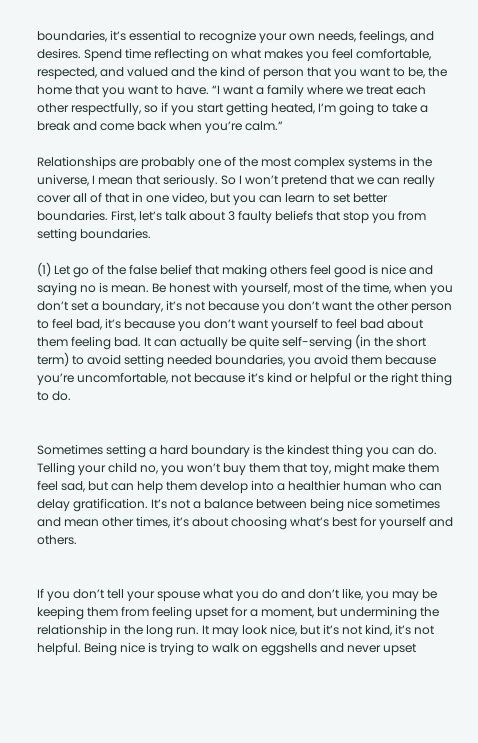boundaries, it’s essential to recognize your own needs, feelings, and desires. Spend time reflecting on what makes you feel comfortable, respected, and valued and the kind of person that you want to be, the home that you want to have. “I want a family where we treat each other respectfully, so if you start getting heated, I’m going to take a  break and come back when you’re calm.”

Relationships are probably one of the most complex systems in the universe, I mean that seriously. So I won’t pretend that we can really cover all of that in one video, but you can learn to set better boundaries. First, let’s talk about 3 faulty beliefs that stop you from setting boundaries.

(1) Let go of the false belief that making others feel good is nice and saying no is mean. Be honest with yourself, most of the time, when you don’t set a boundary, it’s not because you don’t want the other person to feel bad, it’s because you don’t want yourself to feel bad about them feeling bad. It can actually be quite self-serving (in the short term) to avoid setting needed boundaries, you avoid them because you’re uncomfortable, not because it’s kind or helpful or the right thing to do.


Sometimes setting a hard boundary is the kindest thing you can do. Telling your child no, you won’t buy them that toy, might make them feel sad, but can help them develop into a healthier human who can delay gratification. It’s not a balance between being nice sometimes and mean other times, it’s about choosing what’s best for yourself and others.


If you don’t tell your spouse what you do and don’t like, you may be keeping them from feeling upset for a moment, but undermining the relationship in the long run. It may look nice, but it’s not kind, it’s not helpful. Being nice is trying to walk on eggshells and never upset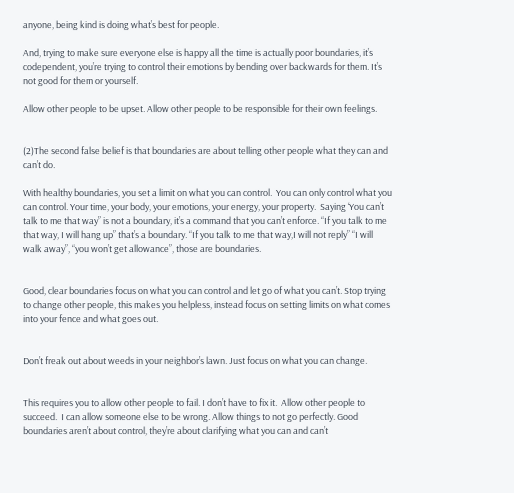anyone, being kind is doing what’s best for people.

And, trying to make sure everyone else is happy all the time is actually poor boundaries, it’s codependent, you’re trying to control their emotions by bending over backwards for them. It’s not good for them or yourself.

Allow other people to be upset. Allow other people to be responsible for their own feelings.


(2)The second false belief is that boundaries are about telling other people what they can and can’t do.

With healthy boundaries, you set a limit on what you can control.  You can only control what you can control. Your time, your body, your emotions, your energy, your property.  Saying ‘You can’t talk to me that way” is not a boundary, it’s a command that you can’t enforce. “If you talk to me that way, I will hang up” that’s a boundary. “If you talk to me that way,I will not reply” “I will walk away”, “you won’t get allowance”, those are boundaries.


Good, clear boundaries focus on what you can control and let go of what you can’t. Stop trying to change other people, this makes you helpless, instead focus on setting limits on what comes into your fence and what goes out.


Don’t freak out about weeds in your neighbor’s lawn. Just focus on what you can change.


This requires you to allow other people to fail. I don’t have to fix it.  Allow other people to succeed.  I can allow someone else to be wrong. Allow things to not go perfectly. Good boundaries aren’t about control, they’re about clarifying what you can and can’t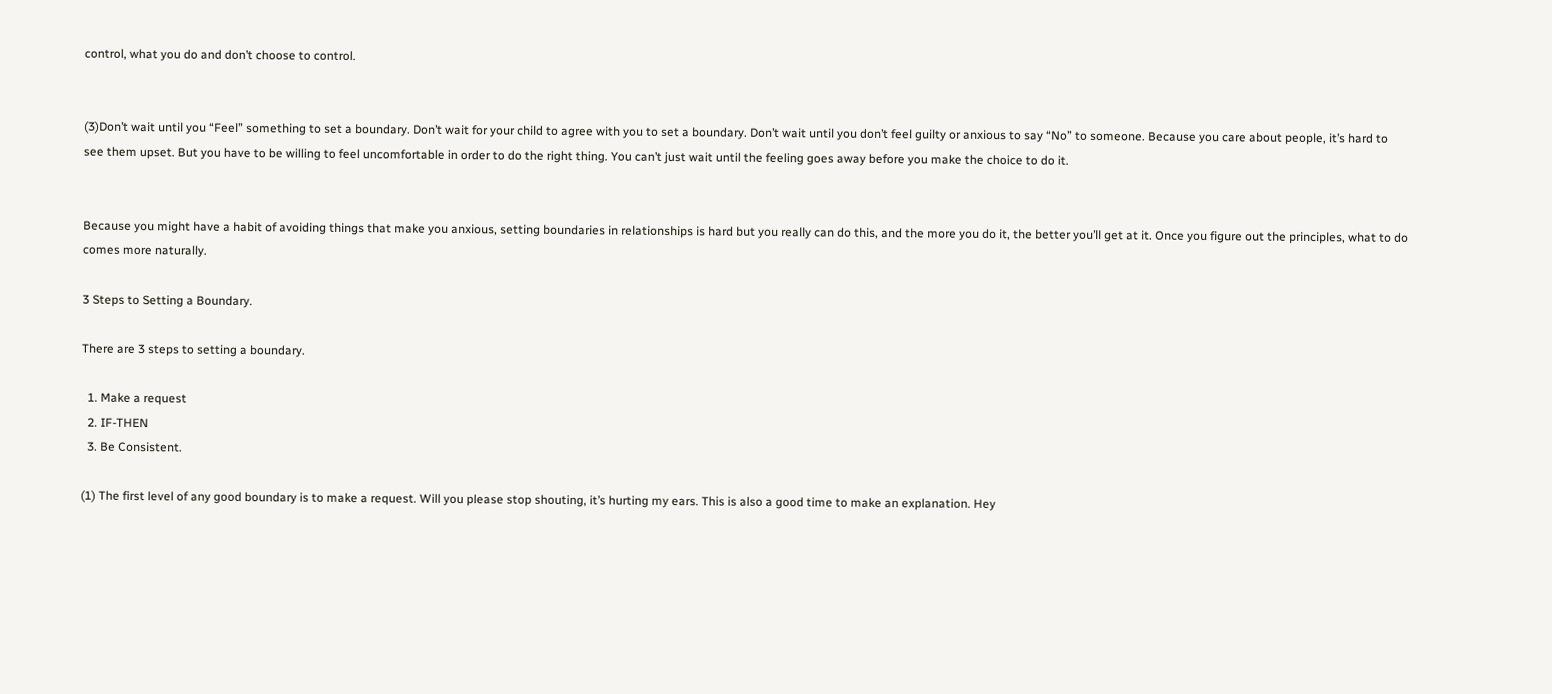control, what you do and don’t choose to control.


(3)Don’t wait until you “Feel” something to set a boundary. Don’t wait for your child to agree with you to set a boundary. Don’t wait until you don’t feel guilty or anxious to say “No” to someone. Because you care about people, it’s hard to see them upset. But you have to be willing to feel uncomfortable in order to do the right thing. You can’t just wait until the feeling goes away before you make the choice to do it.


Because you might have a habit of avoiding things that make you anxious, setting boundaries in relationships is hard but you really can do this, and the more you do it, the better you’ll get at it. Once you figure out the principles, what to do comes more naturally.

3 Steps to Setting a Boundary.

There are 3 steps to setting a boundary.

  1. Make a request
  2. IF-THEN
  3. Be Consistent.

(1) The first level of any good boundary is to make a request. Will you please stop shouting, it’s hurting my ears. This is also a good time to make an explanation. Hey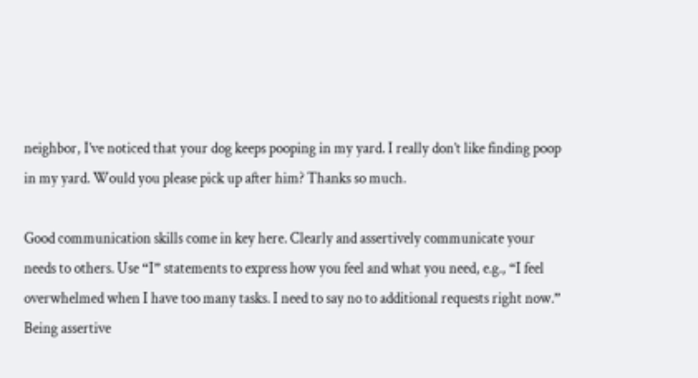neighbor, I’ve noticed that your dog keeps pooping in my yard. I really don’t like finding poop in my yard. Would you please pick up after him? Thanks so much.

Good communication skills come in key here. Clearly and assertively communicate your needs to others. Use “I” statements to express how you feel and what you need, e.g., “I feel overwhelmed when I have too many tasks. I need to say no to additional requests right now.” Being assertive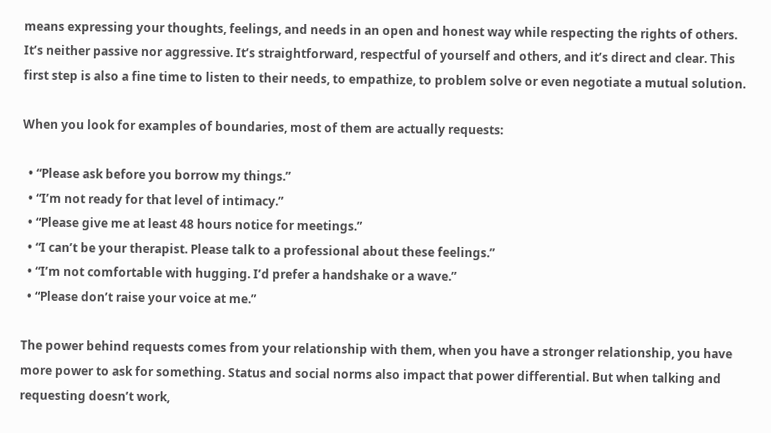means expressing your thoughts, feelings, and needs in an open and honest way while respecting the rights of others. It’s neither passive nor aggressive. It’s straightforward, respectful of yourself and others, and it’s direct and clear. This first step is also a fine time to listen to their needs, to empathize, to problem solve or even negotiate a mutual solution.

When you look for examples of boundaries, most of them are actually requests:

  • “Please ask before you borrow my things.”
  • “I’m not ready for that level of intimacy.”
  • “Please give me at least 48 hours notice for meetings.”
  • “I can’t be your therapist. Please talk to a professional about these feelings.”
  • “I’m not comfortable with hugging. I’d prefer a handshake or a wave.”
  • “Please don’t raise your voice at me.”

The power behind requests comes from your relationship with them, when you have a stronger relationship, you have more power to ask for something. Status and social norms also impact that power differential. But when talking and requesting doesn’t work,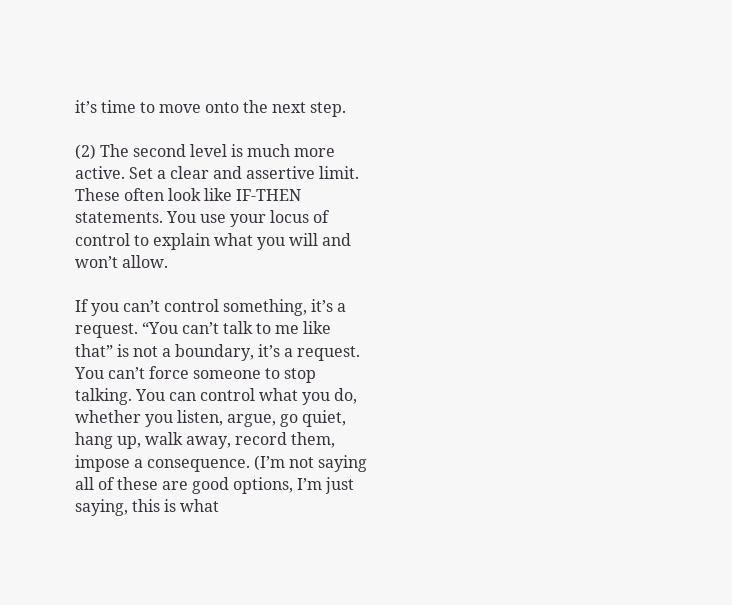it’s time to move onto the next step.

(2) The second level is much more active. Set a clear and assertive limit. These often look like IF-THEN statements. You use your locus of control to explain what you will and won’t allow.

If you can’t control something, it’s a request. “You can’t talk to me like that” is not a boundary, it’s a request. You can’t force someone to stop talking. You can control what you do, whether you listen, argue, go quiet, hang up, walk away, record them, impose a consequence. (I’m not saying all of these are good options, I’m just saying, this is what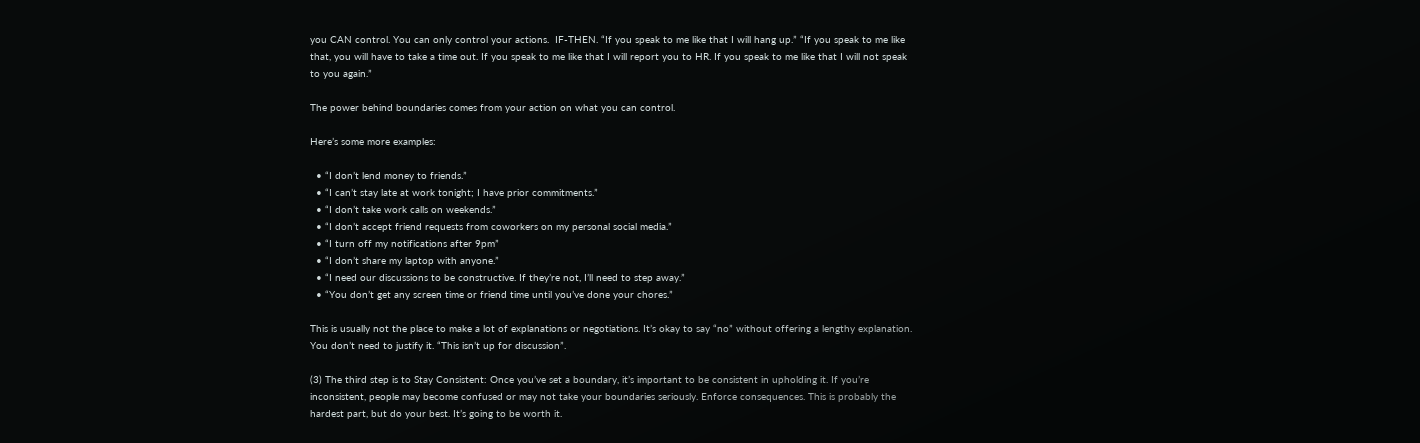you CAN control. You can only control your actions.  IF-THEN. “If you speak to me like that I will hang up.” “If you speak to me like that, you will have to take a time out. If you speak to me like that I will report you to HR. If you speak to me like that I will not speak to you again.”

The power behind boundaries comes from your action on what you can control.

Here’s some more examples:

  • “I don’t lend money to friends.”
  • “I can’t stay late at work tonight; I have prior commitments.”
  • “I don’t take work calls on weekends.”
  • “I don’t accept friend requests from coworkers on my personal social media.”
  • “I turn off my notifications after 9pm”
  • “I don’t share my laptop with anyone.”
  • “I need our discussions to be constructive. If they’re not, I’ll need to step away.”
  • “You don’t get any screen time or friend time until you’ve done your chores.”

This is usually not the place to make a lot of explanations or negotiations. It’s okay to say “no” without offering a lengthy explanation. You don’t need to justify it. “This isn’t up for discussion”.

(3) The third step is to Stay Consistent: Once you’ve set a boundary, it’s important to be consistent in upholding it. If you’re inconsistent, people may become confused or may not take your boundaries seriously. Enforce consequences. This is probably the hardest part, but do your best. It’s going to be worth it.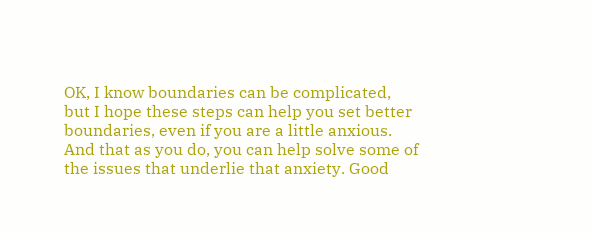OK, I know boundaries can be complicated, but I hope these steps can help you set better boundaries, even if you are a little anxious. And that as you do, you can help solve some of the issues that underlie that anxiety. Good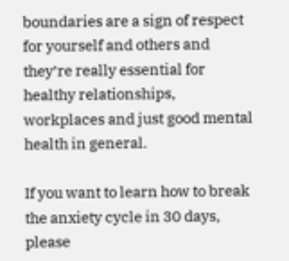boundaries are a sign of respect for yourself and others and they’re really essential for healthy relationships, workplaces and just good mental health in general.

If you want to learn how to break the anxiety cycle in 30 days, please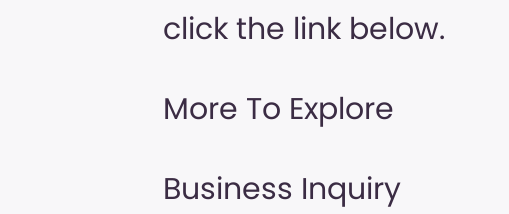click the link below.

More To Explore

Business Inquiry